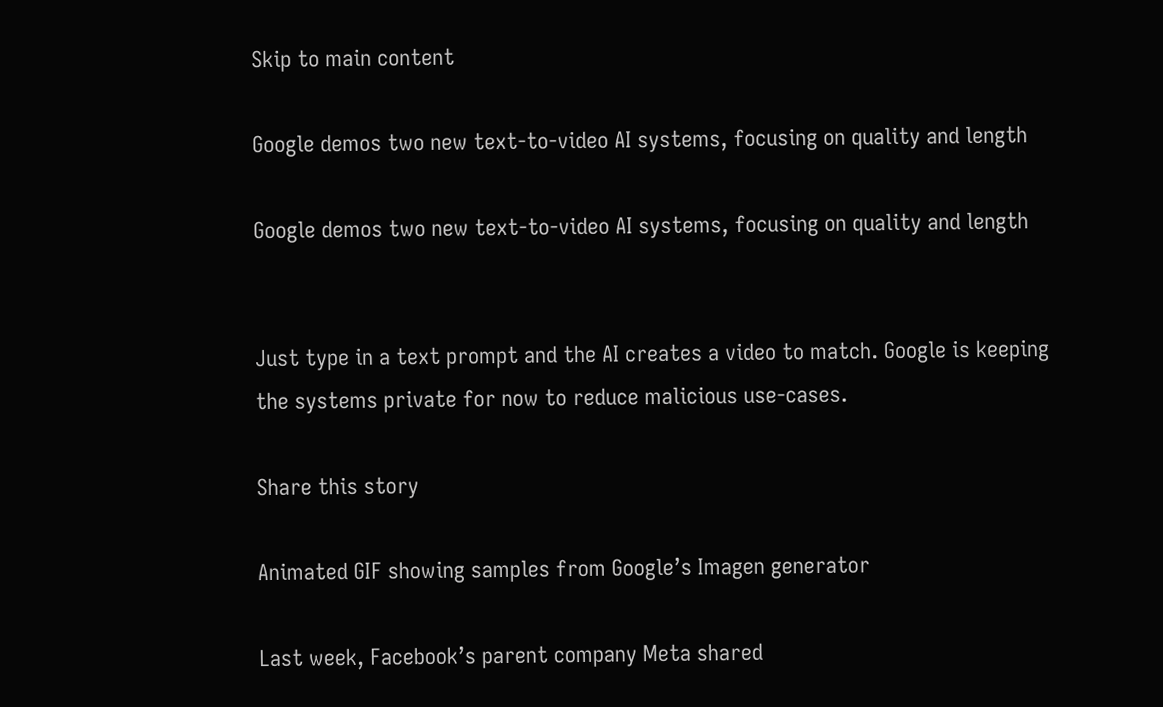Skip to main content

Google demos two new text-to-video AI systems, focusing on quality and length

Google demos two new text-to-video AI systems, focusing on quality and length


Just type in a text prompt and the AI creates a video to match. Google is keeping the systems private for now to reduce malicious use-cases.

Share this story

Animated GIF showing samples from Google’s Imagen generator

Last week, Facebook’s parent company Meta shared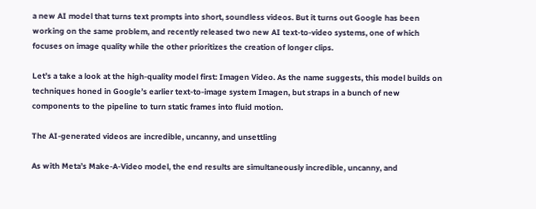a new AI model that turns text prompts into short, soundless videos. But it turns out Google has been working on the same problem, and recently released two new AI text-to-video systems, one of which focuses on image quality while the other prioritizes the creation of longer clips.

Let’s a take a look at the high-quality model first: Imagen Video. As the name suggests, this model builds on techniques honed in Google’s earlier text-to-image system Imagen, but straps in a bunch of new components to the pipeline to turn static frames into fluid motion.

The AI-generated videos are incredible, uncanny, and unsettling

As with Meta’s Make-A-Video model, the end results are simultaneously incredible, uncanny, and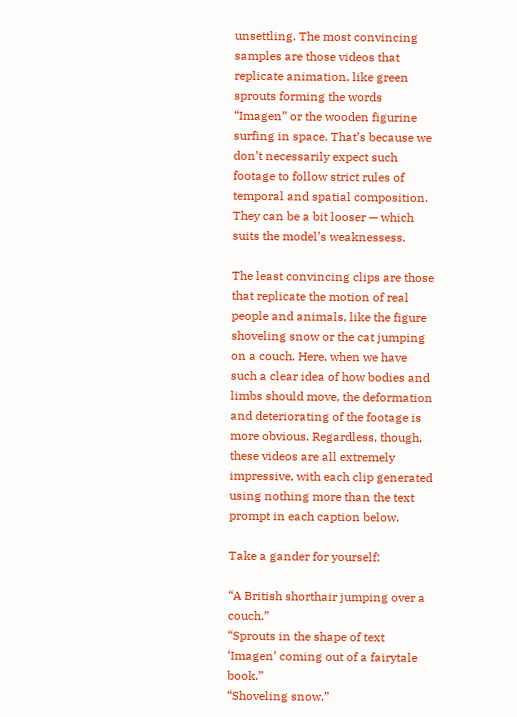unsettling. The most convincing samples are those videos that replicate animation, like green sprouts forming the words “Imagen” or the wooden figurine surfing in space. That’s because we don’t necessarily expect such footage to follow strict rules of temporal and spatial composition. They can be a bit looser — which suits the model’s weaknessess.

The least convincing clips are those that replicate the motion of real people and animals, like the figure shoveling snow or the cat jumping on a couch. Here, when we have such a clear idea of how bodies and limbs should move, the deformation and deteriorating of the footage is more obvious. Regardless, though, these videos are all extremely impressive, with each clip generated using nothing more than the text prompt in each caption below.

Take a gander for yourself:

“A British shorthair jumping over a couch.”
“Sprouts in the shape of text ‘Imagen’ coming out of a fairytale book.”
“Shoveling snow.”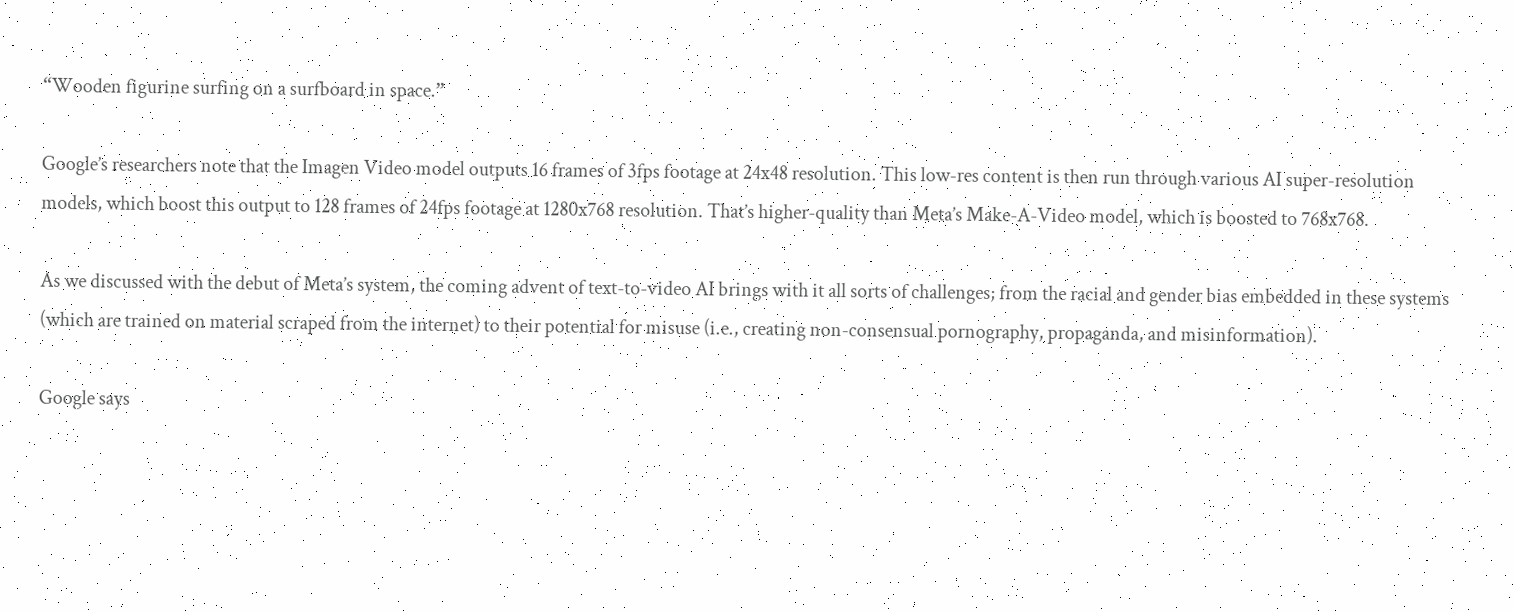“Wooden figurine surfing on a surfboard in space.”

Google’s researchers note that the Imagen Video model outputs 16 frames of 3fps footage at 24x48 resolution. This low-res content is then run through various AI super-resolution models, which boost this output to 128 frames of 24fps footage at 1280x768 resolution. That’s higher-quality than Meta’s Make-A-Video model, which is boosted to 768x768.

As we discussed with the debut of Meta’s system, the coming advent of text-to-video AI brings with it all sorts of challenges; from the racial and gender bias embedded in these systems (which are trained on material scraped from the internet) to their potential for misuse (i.e., creating non-consensual pornography, propaganda, and misinformation).

Google says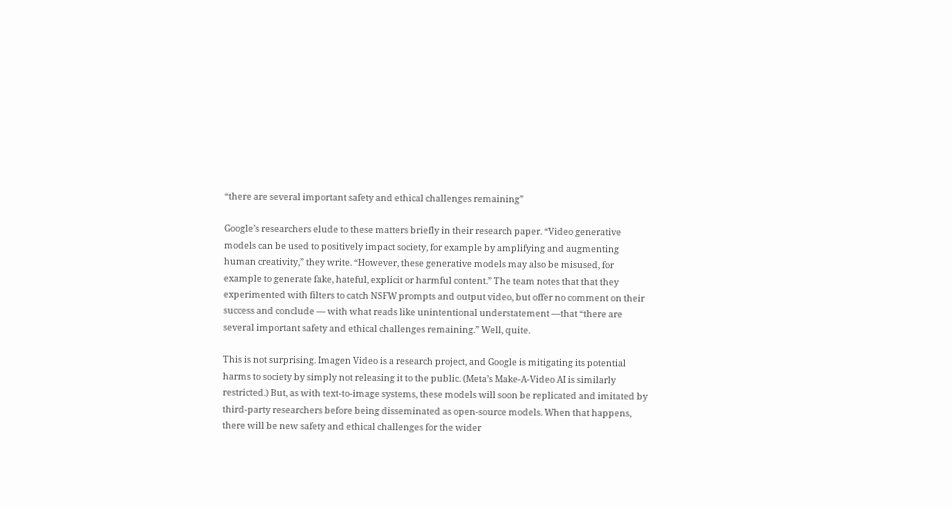“there are several important safety and ethical challenges remaining”

Google’s researchers elude to these matters briefly in their research paper. “Video generative models can be used to positively impact society, for example by amplifying and augmenting human creativity,” they write. “However, these generative models may also be misused, for example to generate fake, hateful, explicit or harmful content.” The team notes that that they experimented with filters to catch NSFW prompts and output video, but offer no comment on their success and conclude — with what reads like unintentional understatement —that “there are several important safety and ethical challenges remaining.” Well, quite.

This is not surprising. Imagen Video is a research project, and Google is mitigating its potential harms to society by simply not releasing it to the public. (Meta’s Make-A-Video AI is similarly restricted.) But, as with text-to-image systems, these models will soon be replicated and imitated by third-party researchers before being disseminated as open-source models. When that happens, there will be new safety and ethical challenges for the wider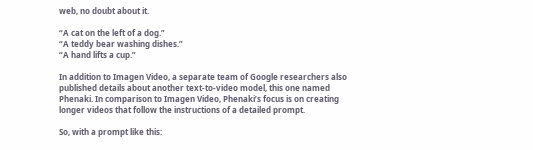web, no doubt about it.

“A cat on the left of a dog.”
“A teddy bear washing dishes.”
“A hand lifts a cup.”

In addition to Imagen Video, a separate team of Google researchers also published details about another text-to-video model, this one named Phenaki. In comparison to Imagen Video, Phenaki’s focus is on creating longer videos that follow the instructions of a detailed prompt.

So, with a prompt like this: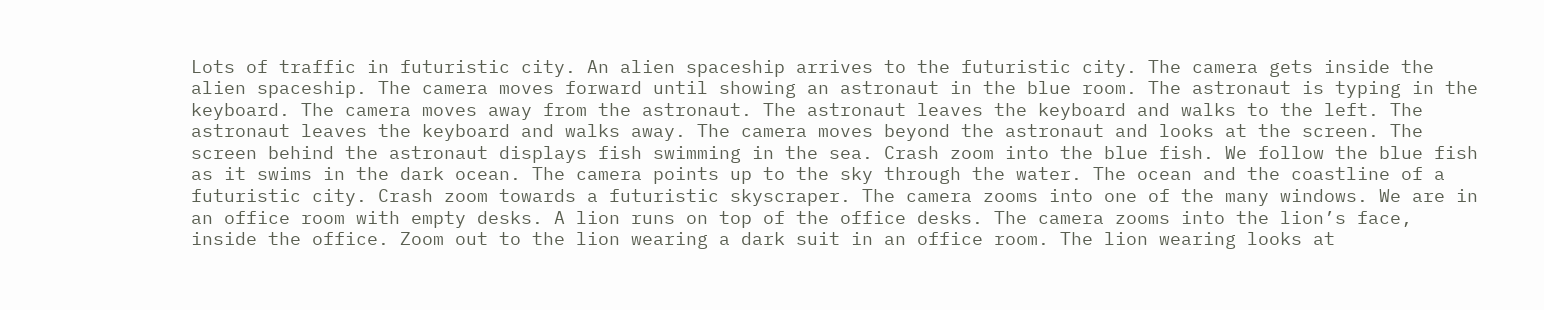Lots of traffic in futuristic city. An alien spaceship arrives to the futuristic city. The camera gets inside the alien spaceship. The camera moves forward until showing an astronaut in the blue room. The astronaut is typing in the keyboard. The camera moves away from the astronaut. The astronaut leaves the keyboard and walks to the left. The astronaut leaves the keyboard and walks away. The camera moves beyond the astronaut and looks at the screen. The screen behind the astronaut displays fish swimming in the sea. Crash zoom into the blue fish. We follow the blue fish as it swims in the dark ocean. The camera points up to the sky through the water. The ocean and the coastline of a futuristic city. Crash zoom towards a futuristic skyscraper. The camera zooms into one of the many windows. We are in an office room with empty desks. A lion runs on top of the office desks. The camera zooms into the lion’s face, inside the office. Zoom out to the lion wearing a dark suit in an office room. The lion wearing looks at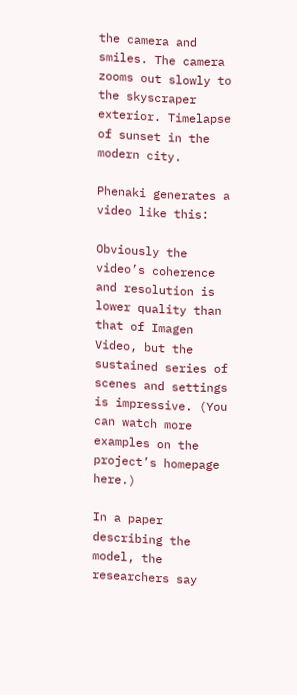the camera and smiles. The camera zooms out slowly to the skyscraper exterior. Timelapse of sunset in the modern city.

Phenaki generates a video like this:

Obviously the video’s coherence and resolution is lower quality than that of Imagen Video, but the sustained series of scenes and settings is impressive. (You can watch more examples on the project’s homepage here.)

In a paper describing the model, the researchers say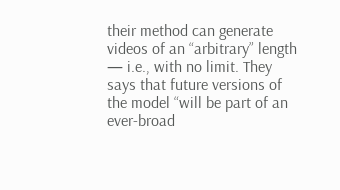their method can generate videos of an “arbitrary” length — i.e., with no limit. They says that future versions of the model “will be part of an ever-broad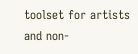toolset for artists and non-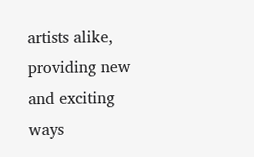artists alike, providing new and exciting ways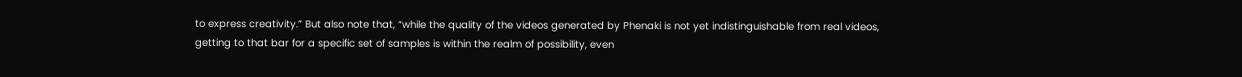to express creativity.” But also note that, “while the quality of the videos generated by Phenaki is not yet indistinguishable from real videos, getting to that bar for a specific set of samples is within the realm of possibility, even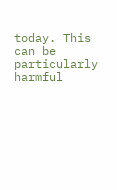today. This can be particularly harmful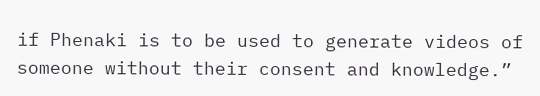if Phenaki is to be used to generate videos of someone without their consent and knowledge.”